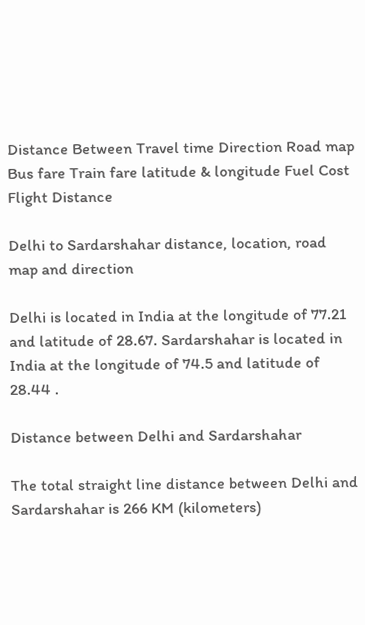Distance Between Travel time Direction Road map Bus fare Train fare latitude & longitude Fuel Cost Flight Distance

Delhi to Sardarshahar distance, location, road map and direction

Delhi is located in India at the longitude of 77.21 and latitude of 28.67. Sardarshahar is located in India at the longitude of 74.5 and latitude of 28.44 .

Distance between Delhi and Sardarshahar

The total straight line distance between Delhi and Sardarshahar is 266 KM (kilometers)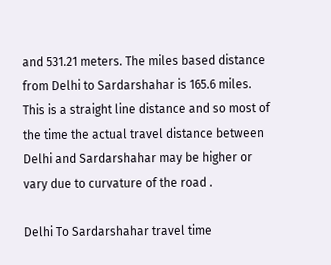and 531.21 meters. The miles based distance from Delhi to Sardarshahar is 165.6 miles. This is a straight line distance and so most of the time the actual travel distance between Delhi and Sardarshahar may be higher or vary due to curvature of the road .

Delhi To Sardarshahar travel time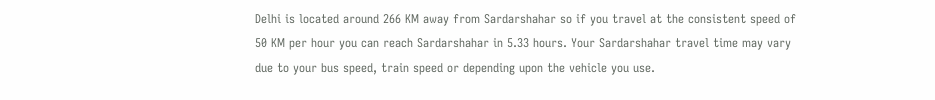Delhi is located around 266 KM away from Sardarshahar so if you travel at the consistent speed of 50 KM per hour you can reach Sardarshahar in 5.33 hours. Your Sardarshahar travel time may vary due to your bus speed, train speed or depending upon the vehicle you use.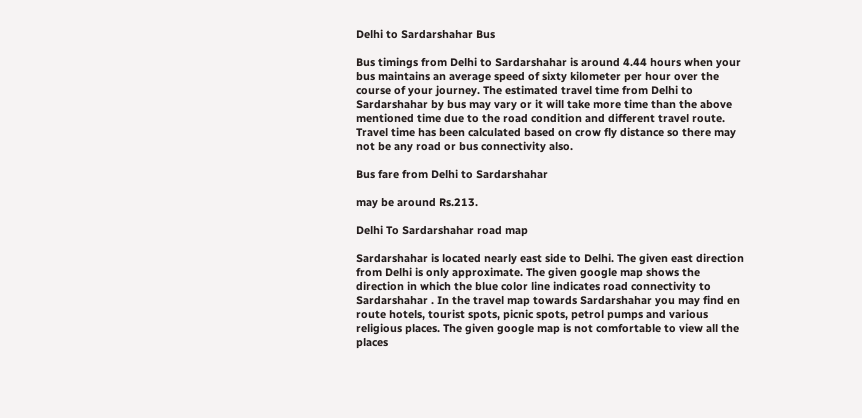Delhi to Sardarshahar Bus

Bus timings from Delhi to Sardarshahar is around 4.44 hours when your bus maintains an average speed of sixty kilometer per hour over the course of your journey. The estimated travel time from Delhi to Sardarshahar by bus may vary or it will take more time than the above mentioned time due to the road condition and different travel route. Travel time has been calculated based on crow fly distance so there may not be any road or bus connectivity also.

Bus fare from Delhi to Sardarshahar

may be around Rs.213.

Delhi To Sardarshahar road map

Sardarshahar is located nearly east side to Delhi. The given east direction from Delhi is only approximate. The given google map shows the direction in which the blue color line indicates road connectivity to Sardarshahar . In the travel map towards Sardarshahar you may find en route hotels, tourist spots, picnic spots, petrol pumps and various religious places. The given google map is not comfortable to view all the places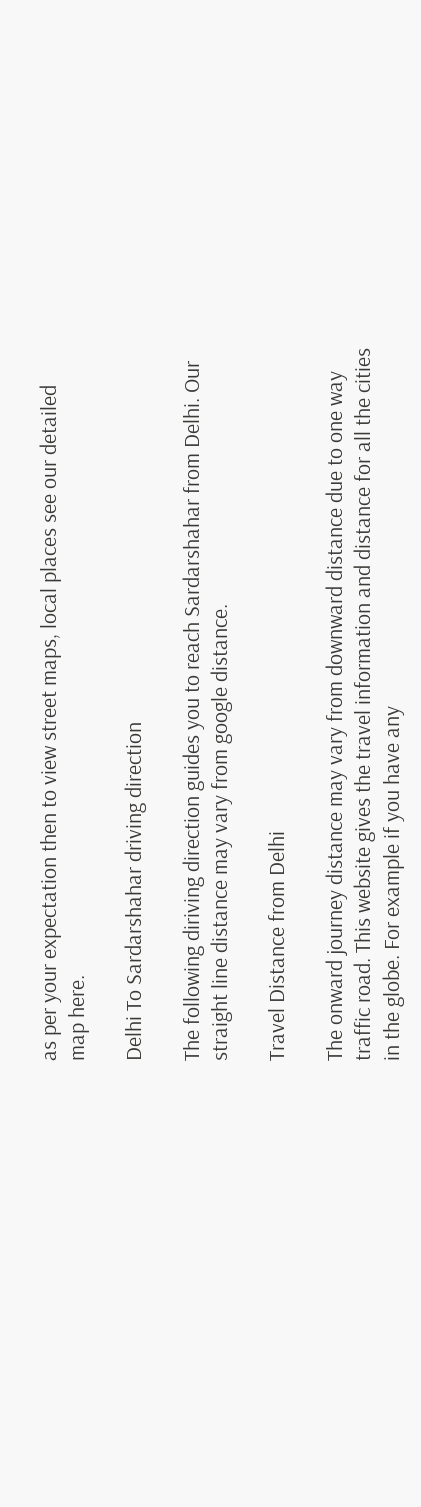as per your expectation then to view street maps, local places see our detailed map here.

Delhi To Sardarshahar driving direction

The following diriving direction guides you to reach Sardarshahar from Delhi. Our straight line distance may vary from google distance.

Travel Distance from Delhi

The onward journey distance may vary from downward distance due to one way traffic road. This website gives the travel information and distance for all the cities in the globe. For example if you have any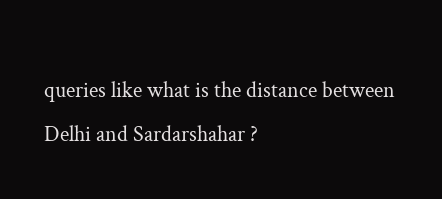queries like what is the distance between Delhi and Sardarshahar ?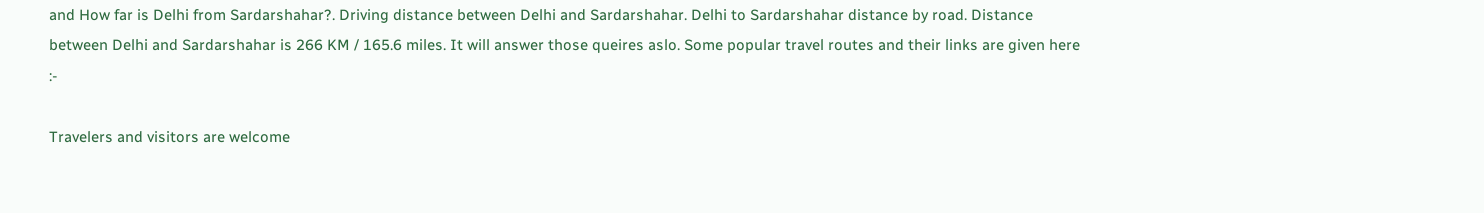and How far is Delhi from Sardarshahar?. Driving distance between Delhi and Sardarshahar. Delhi to Sardarshahar distance by road. Distance between Delhi and Sardarshahar is 266 KM / 165.6 miles. It will answer those queires aslo. Some popular travel routes and their links are given here :-

Travelers and visitors are welcome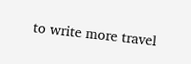to write more travel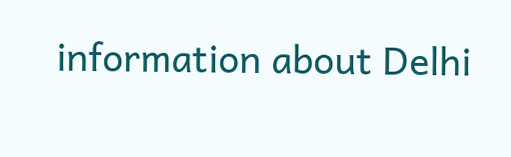information about Delhi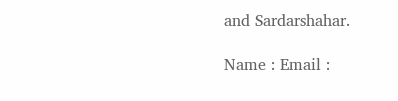and Sardarshahar.

Name : Email :